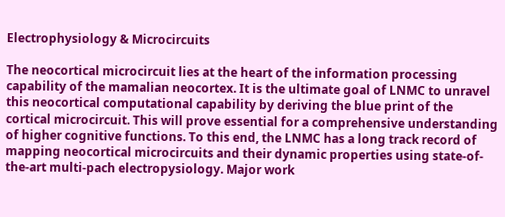Electrophysiology & Microcircuits

The neocortical microcircuit lies at the heart of the information processing capability of the mamalian neocortex. It is the ultimate goal of LNMC to unravel this neocortical computational capability by deriving the blue print of the cortical microcircuit. This will prove essential for a comprehensive understanding of higher cognitive functions. To this end, the LNMC has a long track record of mapping neocortical microcircuits and their dynamic properties using state-of-the-art multi-pach electropysiology. Major work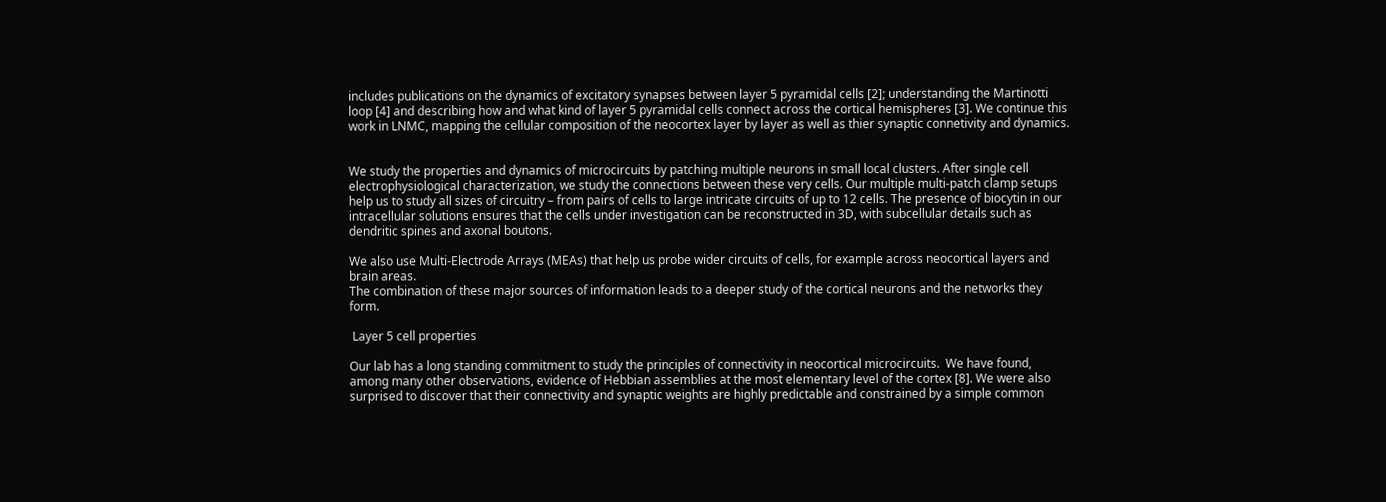includes publications on the dynamics of excitatory synapses between layer 5 pyramidal cells [2]; understanding the Martinotti loop [4] and describing how and what kind of layer 5 pyramidal cells connect across the cortical hemispheres [3]. We continue this work in LNMC, mapping the cellular composition of the neocortex layer by layer as well as thier synaptic connetivity and dynamics.


We study the properties and dynamics of microcircuits by patching multiple neurons in small local clusters. After single cell electrophysiological characterization, we study the connections between these very cells. Our multiple multi-patch clamp setups help us to study all sizes of circuitry – from pairs of cells to large intricate circuits of up to 12 cells. The presence of biocytin in our intracellular solutions ensures that the cells under investigation can be reconstructed in 3D, with subcellular details such as dendritic spines and axonal boutons.

We also use Multi-Electrode Arrays (MEAs) that help us probe wider circuits of cells, for example across neocortical layers and brain areas.
The combination of these major sources of information leads to a deeper study of the cortical neurons and the networks they form.

 Layer 5 cell properties

Our lab has a long standing commitment to study the principles of connectivity in neocortical microcircuits.  We have found, among many other observations, evidence of Hebbian assemblies at the most elementary level of the cortex [8]. We were also surprised to discover that their connectivity and synaptic weights are highly predictable and constrained by a simple common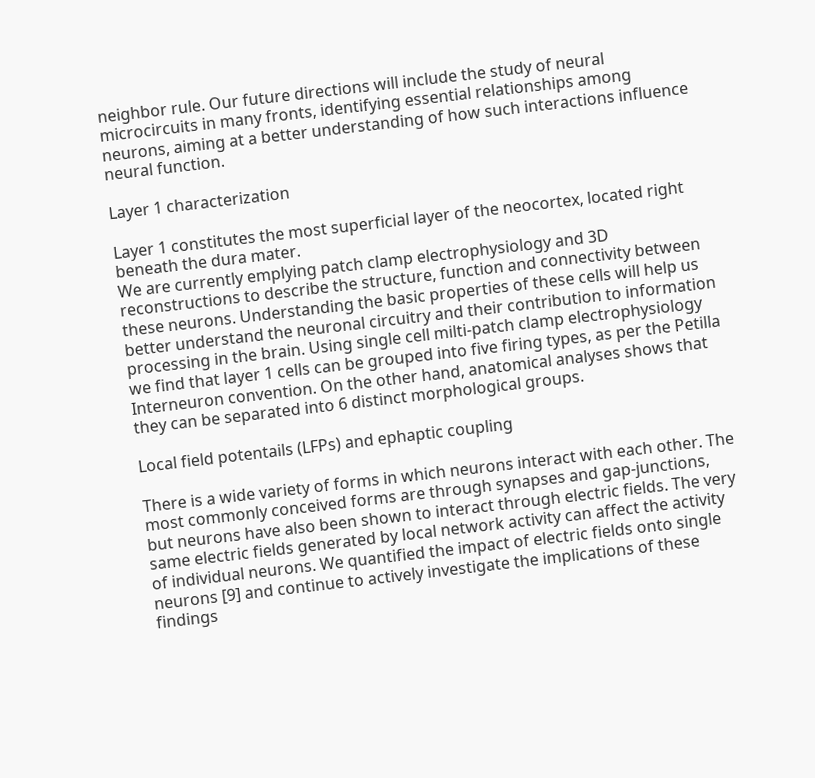neighbor rule. Our future directions will include the study of neural microcircuits in many fronts, identifying essential relationships among neurons, aiming at a better understanding of how such interactions influence neural function.

Layer 1 characterization

Layer 1 constitutes the most superficial layer of the neocortex, located right beneath the dura mater.
We are currently emplying patch clamp electrophysiology and 3D reconstructions to describe the structure, function and connectivity between these neurons. Understanding the basic properties of these cells will help us better understand the neuronal circuitry and their contribution to information processing in the brain. Using single cell milti-patch clamp electrophysiology we find that layer 1 cells can be grouped into five firing types, as per the Petilla Interneuron convention. On the other hand, anatomical analyses shows that they can be separated into 6 distinct morphological groups.

Local field potentails (LFPs) and ephaptic coupling

There is a wide variety of forms in which neurons interact with each other. The most commonly conceived forms are through synapses and gap-junctions, but neurons have also been shown to interact through electric fields. The very same electric fields generated by local network activity can affect the activity of individual neurons. We quantified the impact of electric fields onto single neurons [9] and continue to actively investigate the implications of these findings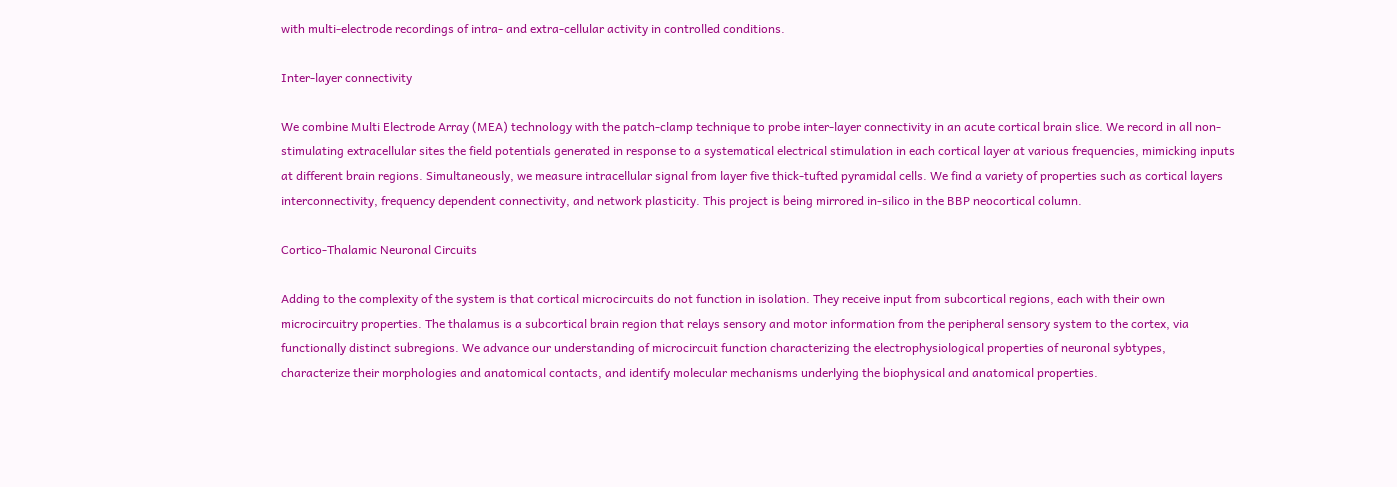with multi-electrode recordings of intra- and extra-cellular activity in controlled conditions.

Inter-layer connectivity

We combine Multi Electrode Array (MEA) technology with the patch-clamp technique to probe inter-layer connectivity in an acute cortical brain slice. We record in all non-stimulating extracellular sites the field potentials generated in response to a systematical electrical stimulation in each cortical layer at various frequencies, mimicking inputs at different brain regions. Simultaneously, we measure intracellular signal from layer five thick-tufted pyramidal cells. We find a variety of properties such as cortical layers interconnectivity, frequency dependent connectivity, and network plasticity. This project is being mirrored in-silico in the BBP neocortical column.

Cortico-Thalamic Neuronal Circuits

Adding to the complexity of the system is that cortical microcircuits do not function in isolation. They receive input from subcortical regions, each with their own microcircuitry properties. The thalamus is a subcortical brain region that relays sensory and motor information from the peripheral sensory system to the cortex, via functionally distinct subregions. We advance our understanding of microcircuit function characterizing the electrophysiological properties of neuronal sybtypes, characterize their morphologies and anatomical contacts, and identify molecular mechanisms underlying the biophysical and anatomical properties.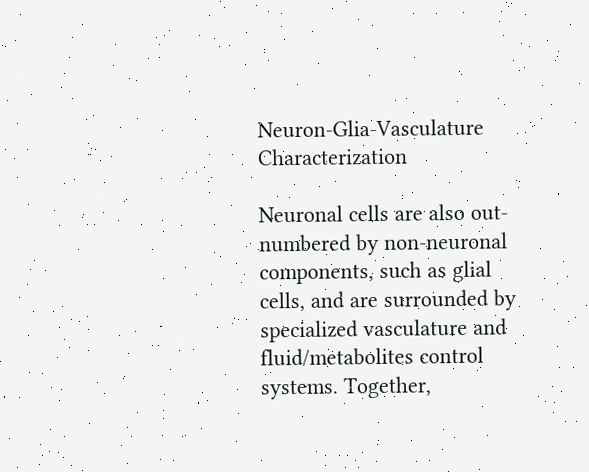Neuron-Glia-Vasculature Characterization

Neuronal cells are also out-numbered by non-neuronal components, such as glial cells, and are surrounded by specialized vasculature and fluid/metabolites control systems. Together,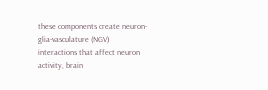these components create neuron-glia-vasculature (NGV) interactions that affect neuron activity, brain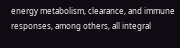energy metabolism, clearance, and immune responses, among others, all integral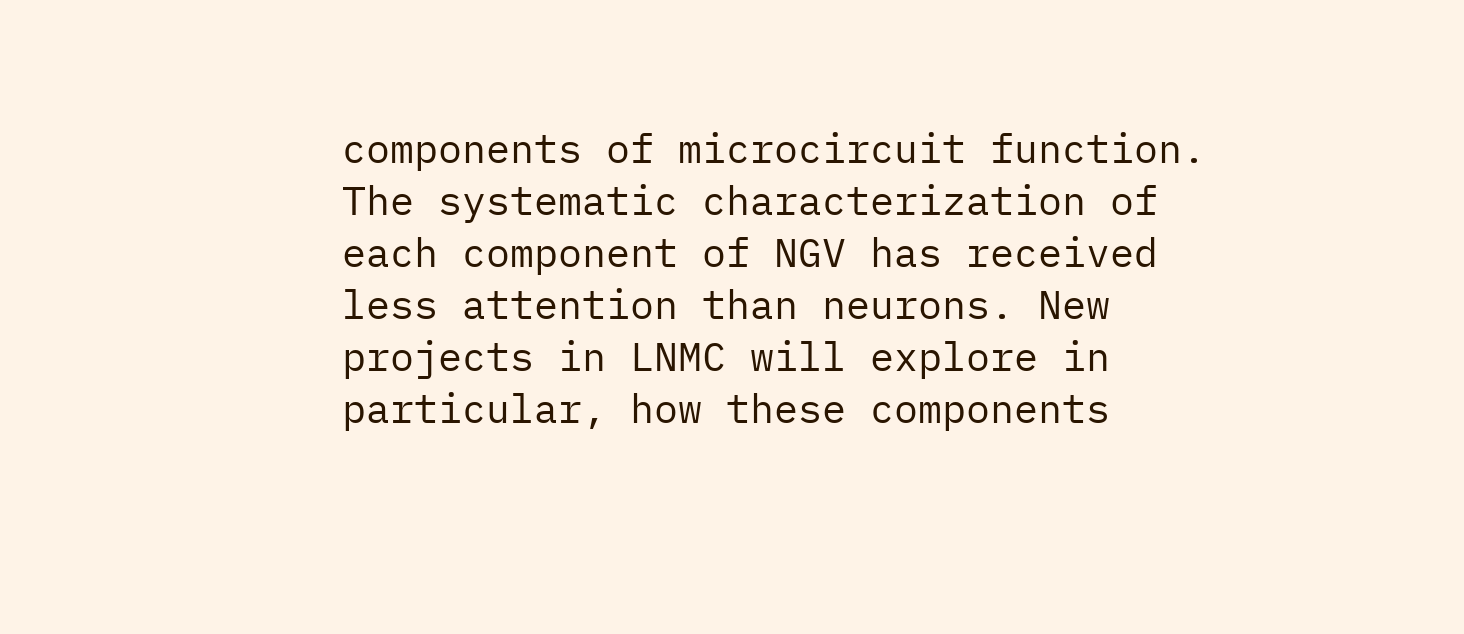components of microcircuit function. The systematic characterization of each component of NGV has received less attention than neurons. New projects in LNMC will explore in particular, how these components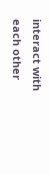interact with each other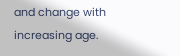and change with increasing age.